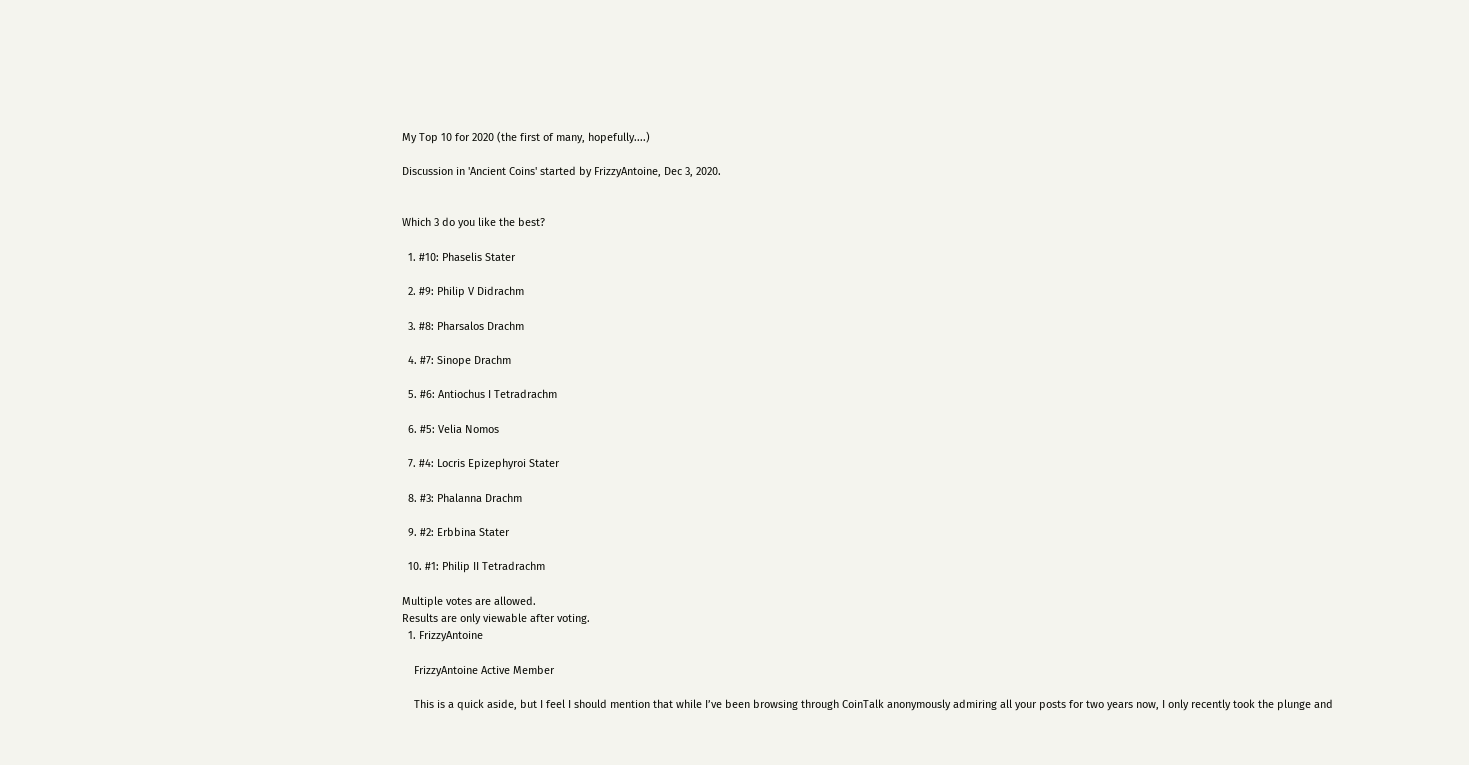My Top 10 for 2020 (the first of many, hopefully....)

Discussion in 'Ancient Coins' started by FrizzyAntoine, Dec 3, 2020.


Which 3 do you like the best?

  1. #10: Phaselis Stater

  2. #9: Philip V Didrachm

  3. #8: Pharsalos Drachm

  4. #7: Sinope Drachm

  5. #6: Antiochus I Tetradrachm

  6. #5: Velia Nomos

  7. #4: Locris Epizephyroi Stater

  8. #3: Phalanna Drachm

  9. #2: Erbbina Stater

  10. #1: Philip II Tetradrachm

Multiple votes are allowed.
Results are only viewable after voting.
  1. FrizzyAntoine

    FrizzyAntoine Active Member

    This is a quick aside, but I feel I should mention that while I’ve been browsing through CoinTalk anonymously admiring all your posts for two years now, I only recently took the plunge and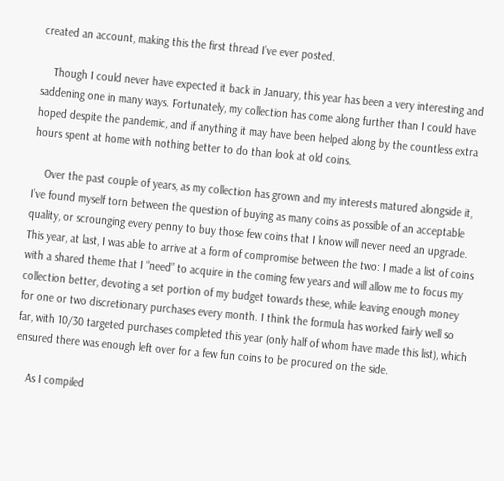created an account, making this the first thread I’ve ever posted.

    Though I could never have expected it back in January, this year has been a very interesting and saddening one in many ways. Fortunately, my collection has come along further than I could have hoped despite the pandemic, and if anything it may have been helped along by the countless extra hours spent at home with nothing better to do than look at old coins.

    Over the past couple of years, as my collection has grown and my interests matured alongside it, I’ve found myself torn between the question of buying as many coins as possible of an acceptable quality, or scrounging every penny to buy those few coins that I know will never need an upgrade. This year, at last, I was able to arrive at a form of compromise between the two: I made a list of coins with a shared theme that I “need” to acquire in the coming few years and will allow me to focus my collection better, devoting a set portion of my budget towards these, while leaving enough money for one or two discretionary purchases every month. I think the formula has worked fairly well so far, with 10/30 targeted purchases completed this year (only half of whom have made this list), which ensured there was enough left over for a few fun coins to be procured on the side.

    As I compiled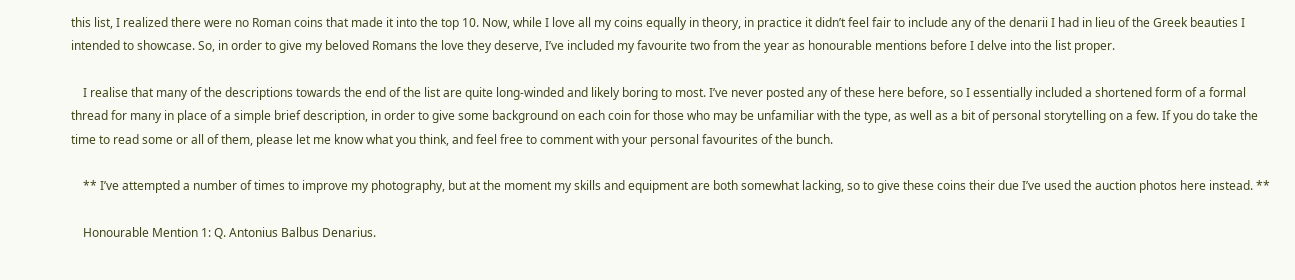this list, I realized there were no Roman coins that made it into the top 10. Now, while I love all my coins equally in theory, in practice it didn’t feel fair to include any of the denarii I had in lieu of the Greek beauties I intended to showcase. So, in order to give my beloved Romans the love they deserve, I’ve included my favourite two from the year as honourable mentions before I delve into the list proper.

    I realise that many of the descriptions towards the end of the list are quite long-winded and likely boring to most. I’ve never posted any of these here before, so I essentially included a shortened form of a formal thread for many in place of a simple brief description, in order to give some background on each coin for those who may be unfamiliar with the type, as well as a bit of personal storytelling on a few. If you do take the time to read some or all of them, please let me know what you think, and feel free to comment with your personal favourites of the bunch.

    ** I’ve attempted a number of times to improve my photography, but at the moment my skills and equipment are both somewhat lacking, so to give these coins their due I’ve used the auction photos here instead. **

    Honourable Mention 1: Q. Antonius Balbus Denarius.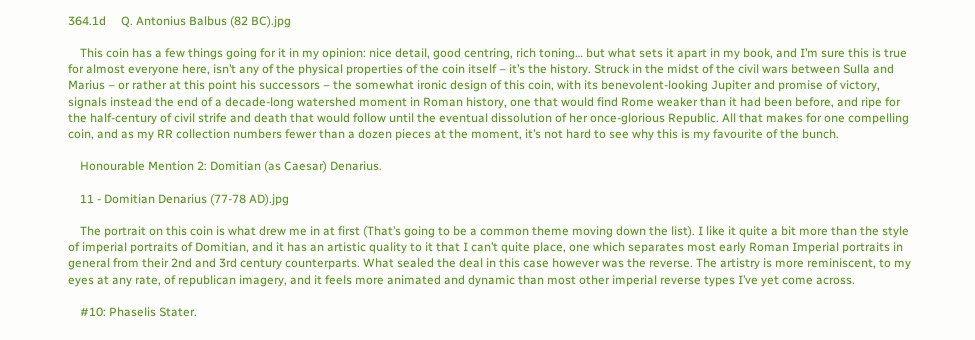364.1d     Q. Antonius Balbus (82 BC).jpg

    This coin has a few things going for it in my opinion: nice detail, good centring, rich toning… but what sets it apart in my book, and I’m sure this is true for almost everyone here, isn’t any of the physical properties of the coin itself – it’s the history. Struck in the midst of the civil wars between Sulla and Marius – or rather at this point his successors – the somewhat ironic design of this coin, with its benevolent-looking Jupiter and promise of victory, signals instead the end of a decade-long watershed moment in Roman history, one that would find Rome weaker than it had been before, and ripe for the half-century of civil strife and death that would follow until the eventual dissolution of her once-glorious Republic. All that makes for one compelling coin, and as my RR collection numbers fewer than a dozen pieces at the moment, it’s not hard to see why this is my favourite of the bunch.

    Honourable Mention 2: Domitian (as Caesar) Denarius.

    11 - Domitian Denarius (77-78 AD).jpg

    The portrait on this coin is what drew me in at first (That’s going to be a common theme moving down the list). I like it quite a bit more than the style of imperial portraits of Domitian, and it has an artistic quality to it that I can’t quite place, one which separates most early Roman Imperial portraits in general from their 2nd and 3rd century counterparts. What sealed the deal in this case however was the reverse. The artistry is more reminiscent, to my eyes at any rate, of republican imagery, and it feels more animated and dynamic than most other imperial reverse types I’ve yet come across.

    #10: Phaselis Stater.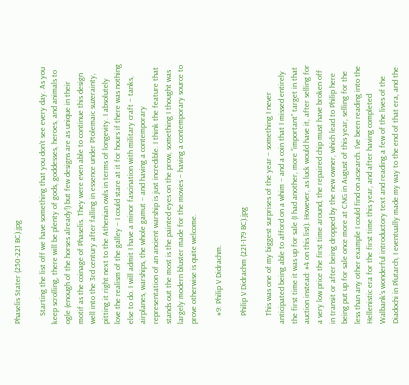Phaselis Stater (250-221 BC).jpg

    Starting the list off we have something that you don’t see every day. As you keep scrolling, there will be plenty of gods, goddesses, heroes, and animals to ogle (enough of the horses already!) but few designs are as unique in their motif as the coinage of Phaselis. They were even able to continue this design well into the 3rd century after falling in essence under Ptolemaic suzerainty, pitting it right next to the Athenian owls in terms of longevity. I absolutely love the realism of the galley – I could stare at it for hours if there was nothing else to do. I will admit I have a minor fascination with military craft – tanks, airplanes, warships, the whole gamut – and having a contemporary representation of an ancient warship is just incredible. I think the feature that stands out the most is the painted eyes on the prow, something I thought was largely modern bluster made for the movies – having a contemporary source to prove otherwise is quite welcome.

    #9: Philip V Didrachm.

    Philip V Didrachm (221-179 BC).jpg

    This was one of my biggest surprises of the year – something I never anticipated being able to afford on a whim – and a coin that I missed entirely the first time it was up for sale (I had another, more “important” target in that auction instead: #4 on this list). However, as luck would have it, after selling for a very low price the first time around, the repaired chip must have broken off in transit or after being dropped by the new owner, which lead to Philip here being put up for sale once more at CNG in August of this year, selling for the less than any other example I could find on acsearch. I’ve been reading into the Hellenistic era for the first time this year, and after having completed Walbank’s wonderful introductory text and reading a few of the lives of the Diadochi in Plutarch, I eventually made my way to the end of that era, and the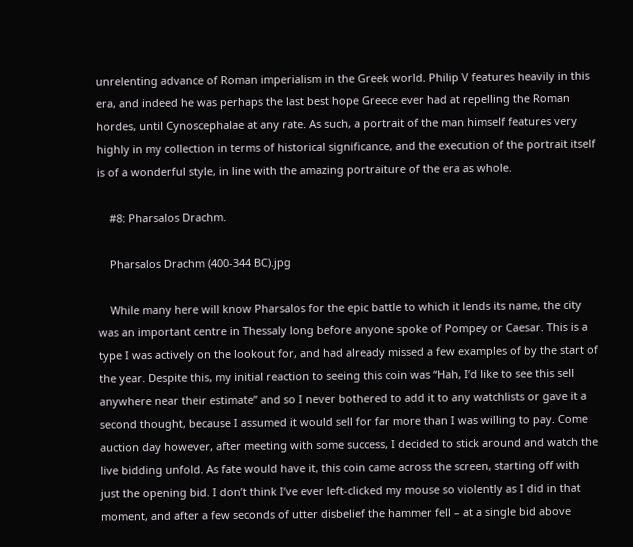unrelenting advance of Roman imperialism in the Greek world. Philip V features heavily in this era, and indeed he was perhaps the last best hope Greece ever had at repelling the Roman hordes, until Cynoscephalae at any rate. As such, a portrait of the man himself features very highly in my collection in terms of historical significance, and the execution of the portrait itself is of a wonderful style, in line with the amazing portraiture of the era as whole.

    #8: Pharsalos Drachm.

    Pharsalos Drachm (400-344 BC).jpg

    While many here will know Pharsalos for the epic battle to which it lends its name, the city was an important centre in Thessaly long before anyone spoke of Pompey or Caesar. This is a type I was actively on the lookout for, and had already missed a few examples of by the start of the year. Despite this, my initial reaction to seeing this coin was “Hah, I’d like to see this sell anywhere near their estimate” and so I never bothered to add it to any watchlists or gave it a second thought, because I assumed it would sell for far more than I was willing to pay. Come auction day however, after meeting with some success, I decided to stick around and watch the live bidding unfold. As fate would have it, this coin came across the screen, starting off with just the opening bid. I don’t think I’ve ever left-clicked my mouse so violently as I did in that moment, and after a few seconds of utter disbelief the hammer fell – at a single bid above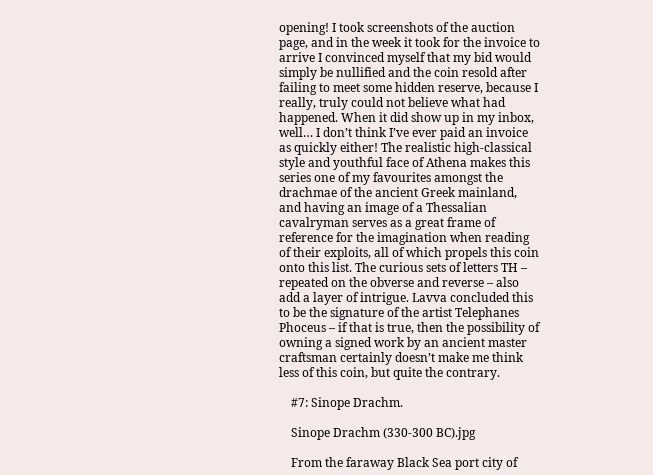opening! I took screenshots of the auction page, and in the week it took for the invoice to arrive I convinced myself that my bid would simply be nullified and the coin resold after failing to meet some hidden reserve, because I really, truly could not believe what had happened. When it did show up in my inbox, well… I don’t think I’ve ever paid an invoice as quickly either! The realistic high-classical style and youthful face of Athena makes this series one of my favourites amongst the drachmae of the ancient Greek mainland, and having an image of a Thessalian cavalryman serves as a great frame of reference for the imagination when reading of their exploits, all of which propels this coin onto this list. The curious sets of letters TH – repeated on the obverse and reverse – also add a layer of intrigue. Lavva concluded this to be the signature of the artist Telephanes Phoceus – if that is true, then the possibility of owning a signed work by an ancient master craftsman certainly doesn’t make me think less of this coin, but quite the contrary.

    #7: Sinope Drachm.

    Sinope Drachm (330-300 BC).jpg

    From the faraway Black Sea port city of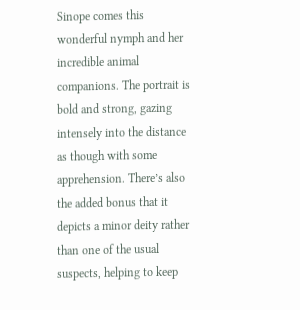Sinope comes this wonderful nymph and her incredible animal companions. The portrait is bold and strong, gazing intensely into the distance as though with some apprehension. There’s also the added bonus that it depicts a minor deity rather than one of the usual suspects, helping to keep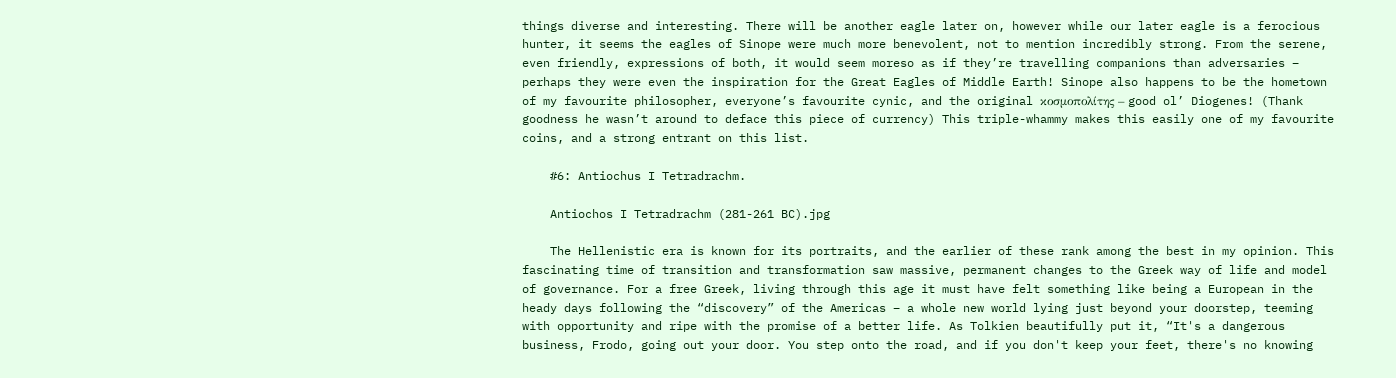things diverse and interesting. There will be another eagle later on, however while our later eagle is a ferocious hunter, it seems the eagles of Sinope were much more benevolent, not to mention incredibly strong. From the serene, even friendly, expressions of both, it would seem moreso as if they’re travelling companions than adversaries – perhaps they were even the inspiration for the Great Eagles of Middle Earth! Sinope also happens to be the hometown of my favourite philosopher, everyone’s favourite cynic, and the original κοσμοπολίτης – good ol’ Diogenes! (Thank goodness he wasn’t around to deface this piece of currency) This triple-whammy makes this easily one of my favourite coins, and a strong entrant on this list.

    #6: Antiochus I Tetradrachm.

    Antiochos I Tetradrachm (281-261 BC).jpg

    The Hellenistic era is known for its portraits, and the earlier of these rank among the best in my opinion. This fascinating time of transition and transformation saw massive, permanent changes to the Greek way of life and model of governance. For a free Greek, living through this age it must have felt something like being a European in the heady days following the “discovery” of the Americas – a whole new world lying just beyond your doorstep, teeming with opportunity and ripe with the promise of a better life. As Tolkien beautifully put it, “It's a dangerous business, Frodo, going out your door. You step onto the road, and if you don't keep your feet, there's no knowing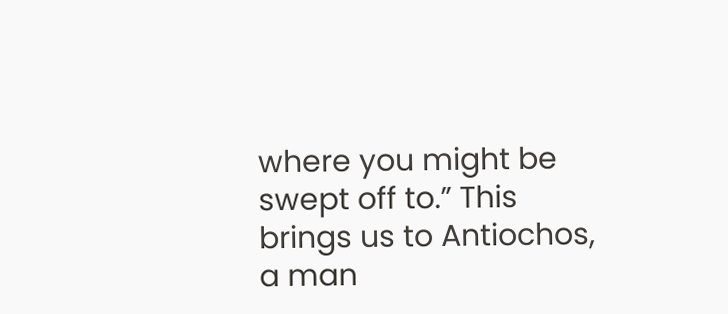where you might be swept off to.” This brings us to Antiochos, a man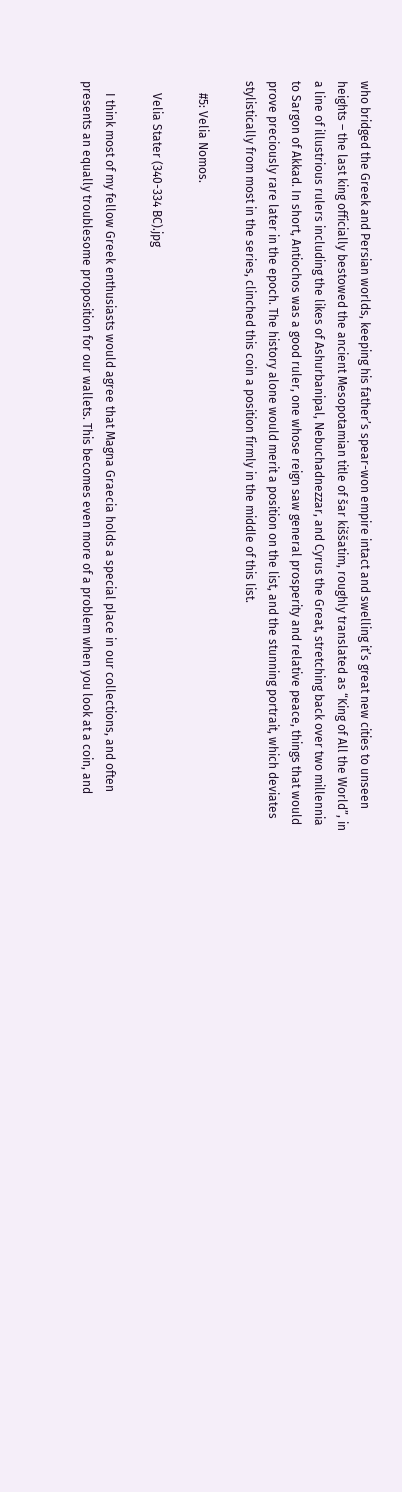who bridged the Greek and Persian worlds, keeping his father’s spear-won empire intact and swelling it’s great new cities to unseen heights – the last king officially bestowed the ancient Mesopotamian title of šar kiššatim, roughly translated as “King of All the World”, in a line of illustrious rulers including the likes of Ashurbanipal, Nebuchadnezzar, and Cyrus the Great, stretching back over two millennia to Sargon of Akkad. In short, Antiochos was a good ruler, one whose reign saw general prosperity and relative peace, things that would prove preciously rare later in the epoch. The history alone would merit a position on the list, and the stunning portrait, which deviates stylistically from most in the series, clinched this coin a position firmly in the middle of this list.

    #5: Velia Nomos.

    Velia Stater (340-334 BC).jpg

    I think most of my fellow Greek enthusiasts would agree that Magna Graecia holds a special place in our collections, and often presents an equally troublesome proposition for our wallets. This becomes even more of a problem when you look at a coin, and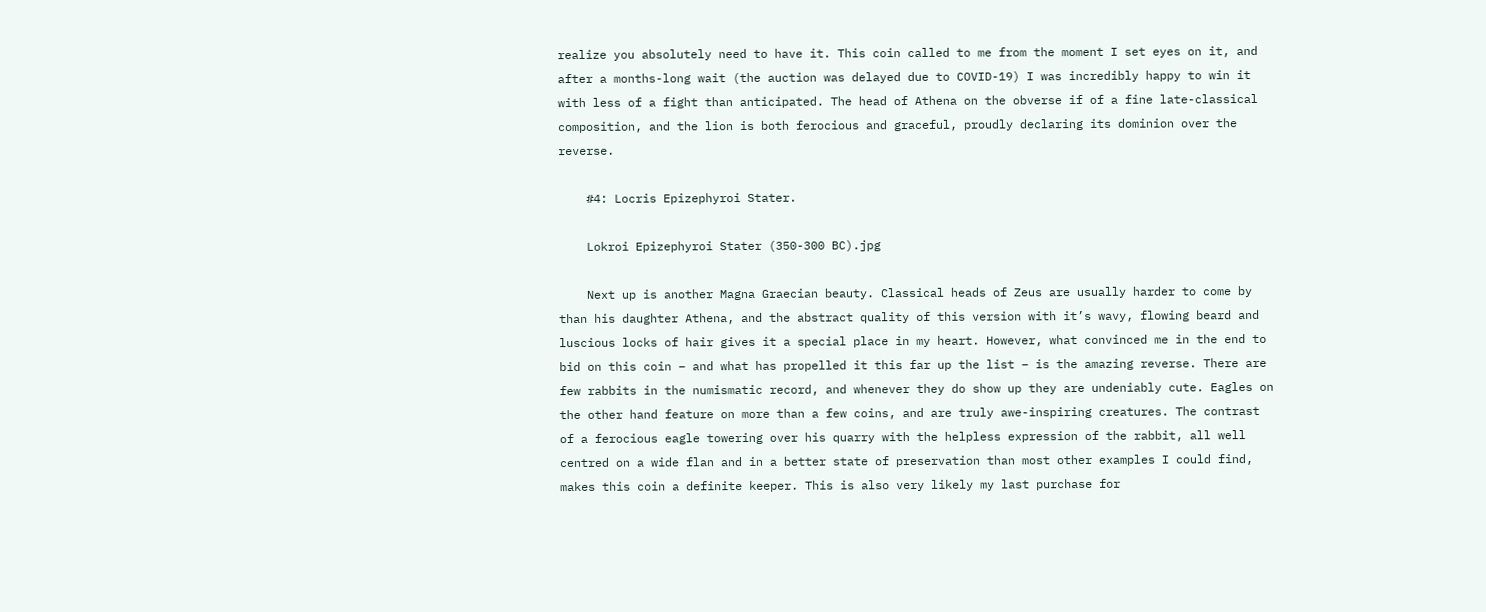realize you absolutely need to have it. This coin called to me from the moment I set eyes on it, and after a months-long wait (the auction was delayed due to COVID-19) I was incredibly happy to win it with less of a fight than anticipated. The head of Athena on the obverse if of a fine late-classical composition, and the lion is both ferocious and graceful, proudly declaring its dominion over the reverse.

    #4: Locris Epizephyroi Stater.

    Lokroi Epizephyroi Stater (350-300 BC).jpg

    Next up is another Magna Graecian beauty. Classical heads of Zeus are usually harder to come by than his daughter Athena, and the abstract quality of this version with it’s wavy, flowing beard and luscious locks of hair gives it a special place in my heart. However, what convinced me in the end to bid on this coin – and what has propelled it this far up the list – is the amazing reverse. There are few rabbits in the numismatic record, and whenever they do show up they are undeniably cute. Eagles on the other hand feature on more than a few coins, and are truly awe-inspiring creatures. The contrast of a ferocious eagle towering over his quarry with the helpless expression of the rabbit, all well centred on a wide flan and in a better state of preservation than most other examples I could find, makes this coin a definite keeper. This is also very likely my last purchase for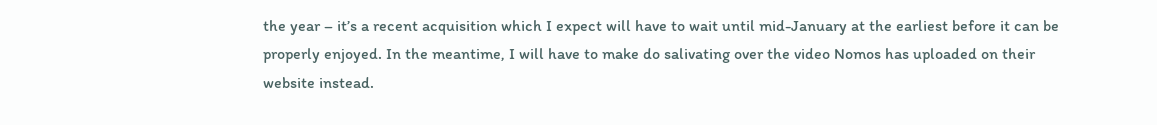the year – it’s a recent acquisition which I expect will have to wait until mid-January at the earliest before it can be properly enjoyed. In the meantime, I will have to make do salivating over the video Nomos has uploaded on their website instead.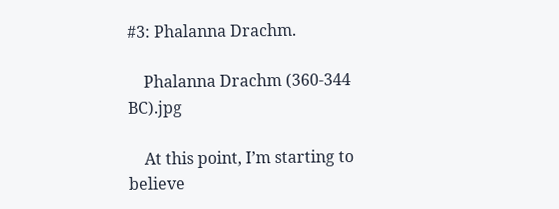#3: Phalanna Drachm.

    Phalanna Drachm (360-344 BC).jpg

    At this point, I’m starting to believe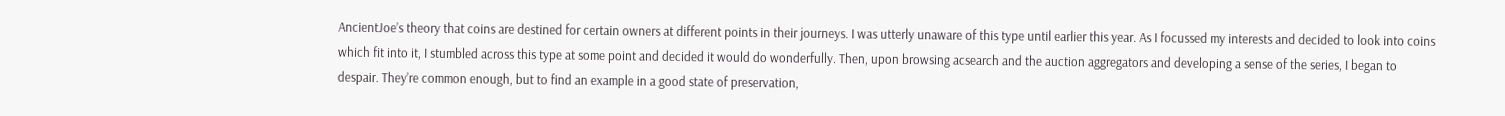AncientJoe’s theory that coins are destined for certain owners at different points in their journeys. I was utterly unaware of this type until earlier this year. As I focussed my interests and decided to look into coins which fit into it, I stumbled across this type at some point and decided it would do wonderfully. Then, upon browsing acsearch and the auction aggregators and developing a sense of the series, I began to despair. They’re common enough, but to find an example in a good state of preservation,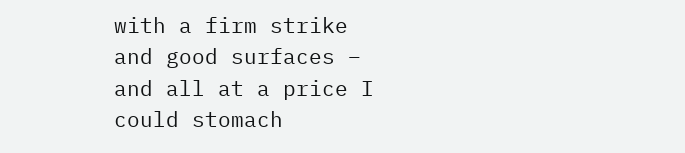with a firm strike and good surfaces – and all at a price I could stomach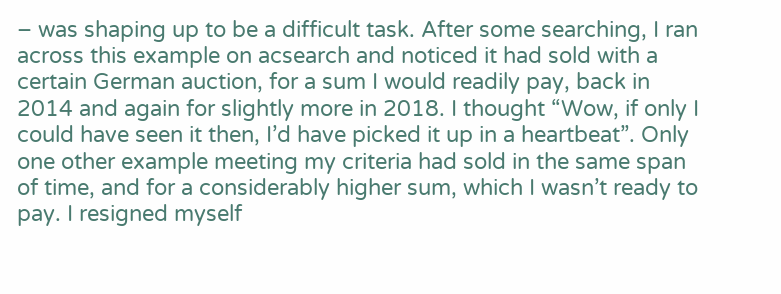– was shaping up to be a difficult task. After some searching, I ran across this example on acsearch and noticed it had sold with a certain German auction, for a sum I would readily pay, back in 2014 and again for slightly more in 2018. I thought “Wow, if only I could have seen it then, I’d have picked it up in a heartbeat”. Only one other example meeting my criteria had sold in the same span of time, and for a considerably higher sum, which I wasn’t ready to pay. I resigned myself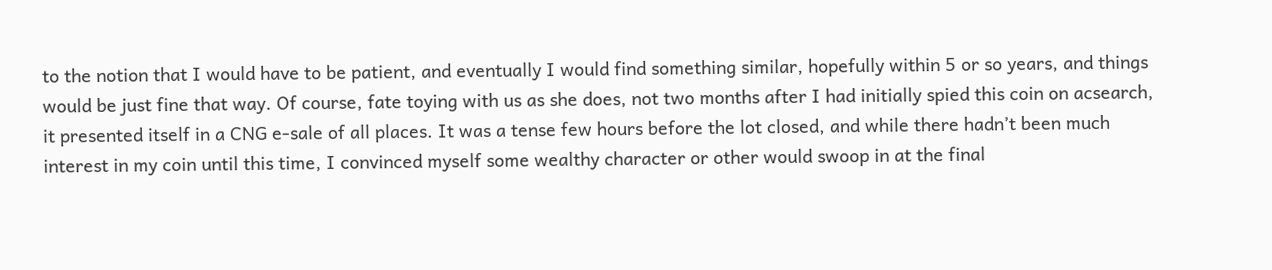to the notion that I would have to be patient, and eventually I would find something similar, hopefully within 5 or so years, and things would be just fine that way. Of course, fate toying with us as she does, not two months after I had initially spied this coin on acsearch, it presented itself in a CNG e-sale of all places. It was a tense few hours before the lot closed, and while there hadn’t been much interest in my coin until this time, I convinced myself some wealthy character or other would swoop in at the final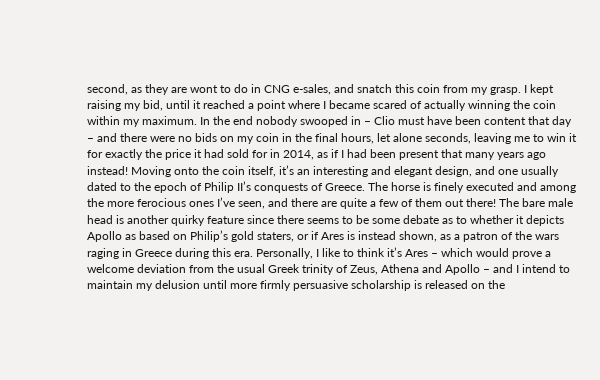second, as they are wont to do in CNG e-sales, and snatch this coin from my grasp. I kept raising my bid, until it reached a point where I became scared of actually winning the coin within my maximum. In the end nobody swooped in – Clio must have been content that day – and there were no bids on my coin in the final hours, let alone seconds, leaving me to win it for exactly the price it had sold for in 2014, as if I had been present that many years ago instead! Moving onto the coin itself, it’s an interesting and elegant design, and one usually dated to the epoch of Philip II’s conquests of Greece. The horse is finely executed and among the more ferocious ones I’ve seen, and there are quite a few of them out there! The bare male head is another quirky feature since there seems to be some debate as to whether it depicts Apollo as based on Philip’s gold staters, or if Ares is instead shown, as a patron of the wars raging in Greece during this era. Personally, I like to think it’s Ares – which would prove a welcome deviation from the usual Greek trinity of Zeus, Athena and Apollo – and I intend to maintain my delusion until more firmly persuasive scholarship is released on the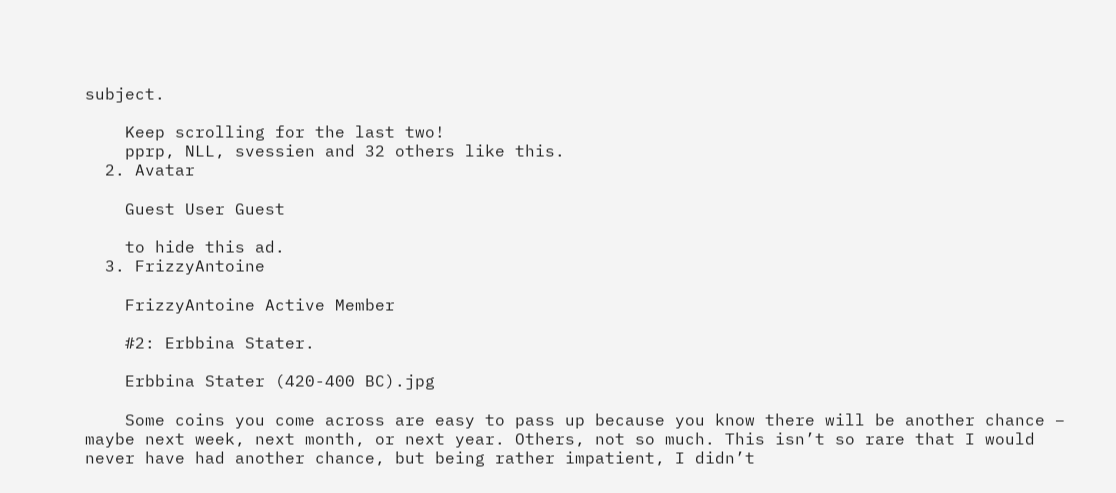subject.

    Keep scrolling for the last two!
    pprp, NLL, svessien and 32 others like this.
  2. Avatar

    Guest User Guest

    to hide this ad.
  3. FrizzyAntoine

    FrizzyAntoine Active Member

    #2: Erbbina Stater.

    Erbbina Stater (420-400 BC).jpg

    Some coins you come across are easy to pass up because you know there will be another chance – maybe next week, next month, or next year. Others, not so much. This isn’t so rare that I would never have had another chance, but being rather impatient, I didn’t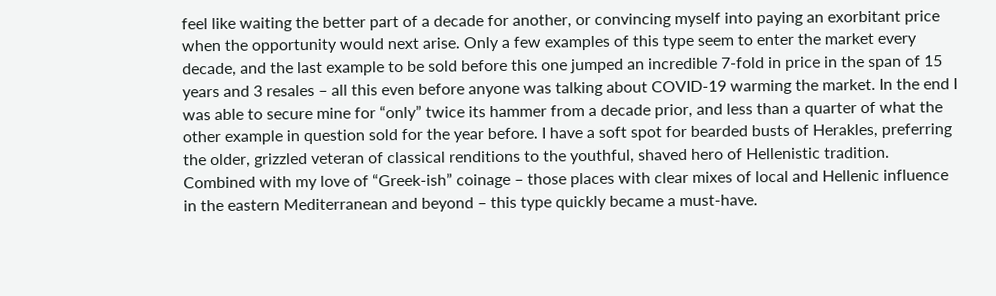feel like waiting the better part of a decade for another, or convincing myself into paying an exorbitant price when the opportunity would next arise. Only a few examples of this type seem to enter the market every decade, and the last example to be sold before this one jumped an incredible 7-fold in price in the span of 15 years and 3 resales – all this even before anyone was talking about COVID-19 warming the market. In the end I was able to secure mine for “only” twice its hammer from a decade prior, and less than a quarter of what the other example in question sold for the year before. I have a soft spot for bearded busts of Herakles, preferring the older, grizzled veteran of classical renditions to the youthful, shaved hero of Hellenistic tradition. Combined with my love of “Greek-ish” coinage – those places with clear mixes of local and Hellenic influence in the eastern Mediterranean and beyond – this type quickly became a must-have.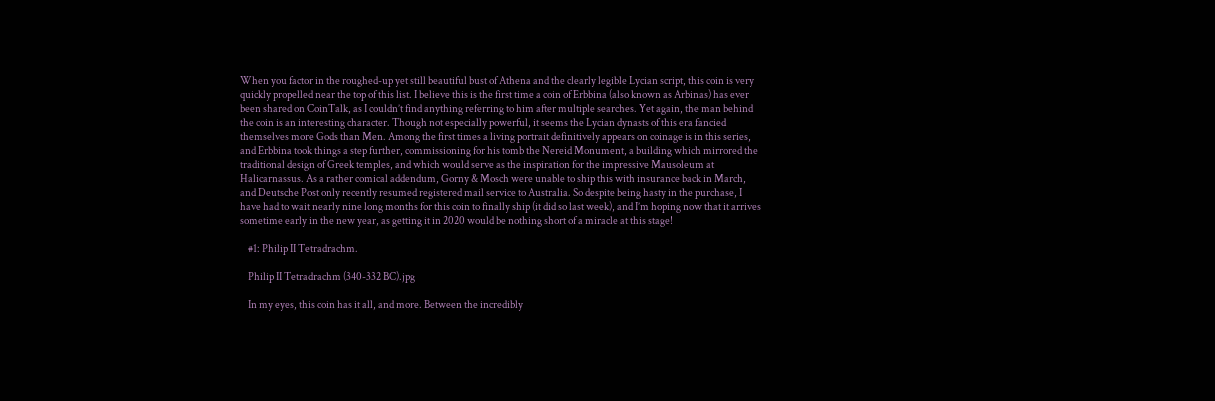When you factor in the roughed-up yet still beautiful bust of Athena and the clearly legible Lycian script, this coin is very quickly propelled near the top of this list. I believe this is the first time a coin of Erbbina (also known as Arbinas) has ever been shared on CoinTalk, as I couldn’t find anything referring to him after multiple searches. Yet again, the man behind the coin is an interesting character. Though not especially powerful, it seems the Lycian dynasts of this era fancied themselves more Gods than Men. Among the first times a living portrait definitively appears on coinage is in this series, and Erbbina took things a step further, commissioning for his tomb the Nereid Monument, a building which mirrored the traditional design of Greek temples, and which would serve as the inspiration for the impressive Mausoleum at Halicarnassus. As a rather comical addendum, Gorny & Mosch were unable to ship this with insurance back in March, and Deutsche Post only recently resumed registered mail service to Australia. So despite being hasty in the purchase, I have had to wait nearly nine long months for this coin to finally ship (it did so last week), and I’m hoping now that it arrives sometime early in the new year, as getting it in 2020 would be nothing short of a miracle at this stage!

    #1: Philip II Tetradrachm.

    Philip II Tetradrachm (340-332 BC).jpg

    In my eyes, this coin has it all, and more. Between the incredibly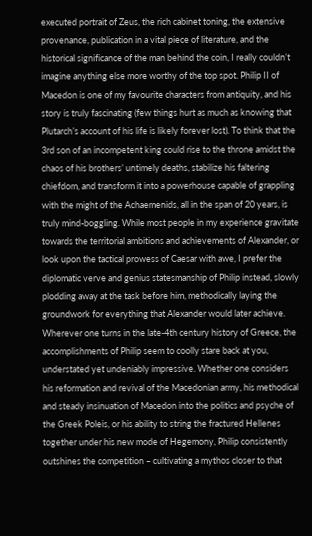executed portrait of Zeus, the rich cabinet toning, the extensive provenance, publication in a vital piece of literature, and the historical significance of the man behind the coin, I really couldn’t imagine anything else more worthy of the top spot. Philip II of Macedon is one of my favourite characters from antiquity, and his story is truly fascinating (few things hurt as much as knowing that Plutarch’s account of his life is likely forever lost). To think that the 3rd son of an incompetent king could rise to the throne amidst the chaos of his brothers’ untimely deaths, stabilize his faltering chiefdom, and transform it into a powerhouse capable of grappling with the might of the Achaemenids, all in the span of 20 years, is truly mind-boggling. While most people in my experience gravitate towards the territorial ambitions and achievements of Alexander, or look upon the tactical prowess of Caesar with awe, I prefer the diplomatic verve and genius statesmanship of Philip instead, slowly plodding away at the task before him, methodically laying the groundwork for everything that Alexander would later achieve. Wherever one turns in the late-4th century history of Greece, the accomplishments of Philip seem to coolly stare back at you, understated yet undeniably impressive. Whether one considers his reformation and revival of the Macedonian army, his methodical and steady insinuation of Macedon into the politics and psyche of the Greek Poleis, or his ability to string the fractured Hellenes together under his new mode of Hegemony, Philip consistently outshines the competition – cultivating a mythos closer to that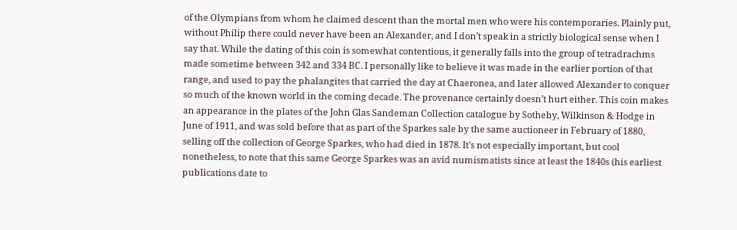of the Olympians from whom he claimed descent than the mortal men who were his contemporaries. Plainly put, without Philip there could never have been an Alexander, and I don’t speak in a strictly biological sense when I say that. While the dating of this coin is somewhat contentious, it generally falls into the group of tetradrachms made sometime between 342 and 334 BC. I personally like to believe it was made in the earlier portion of that range, and used to pay the phalangites that carried the day at Chaeronea, and later allowed Alexander to conquer so much of the known world in the coming decade. The provenance certainly doesn’t hurt either. This coin makes an appearance in the plates of the John Glas Sandeman Collection catalogue by Sotheby, Wilkinson & Hodge in June of 1911, and was sold before that as part of the Sparkes sale by the same auctioneer in February of 1880, selling off the collection of George Sparkes, who had died in 1878. It’s not especially important, but cool nonetheless, to note that this same George Sparkes was an avid numismatists since at least the 1840s (his earliest publications date to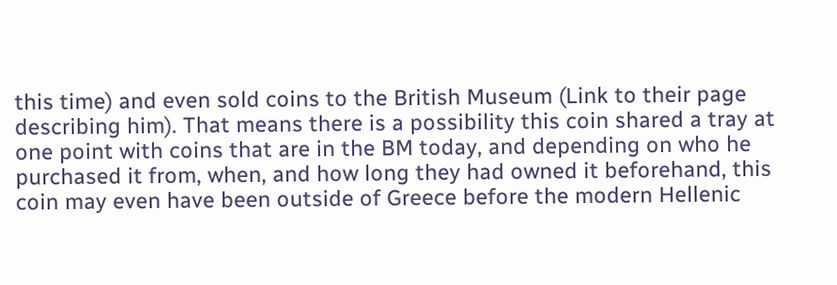this time) and even sold coins to the British Museum (Link to their page describing him). That means there is a possibility this coin shared a tray at one point with coins that are in the BM today, and depending on who he purchased it from, when, and how long they had owned it beforehand, this coin may even have been outside of Greece before the modern Hellenic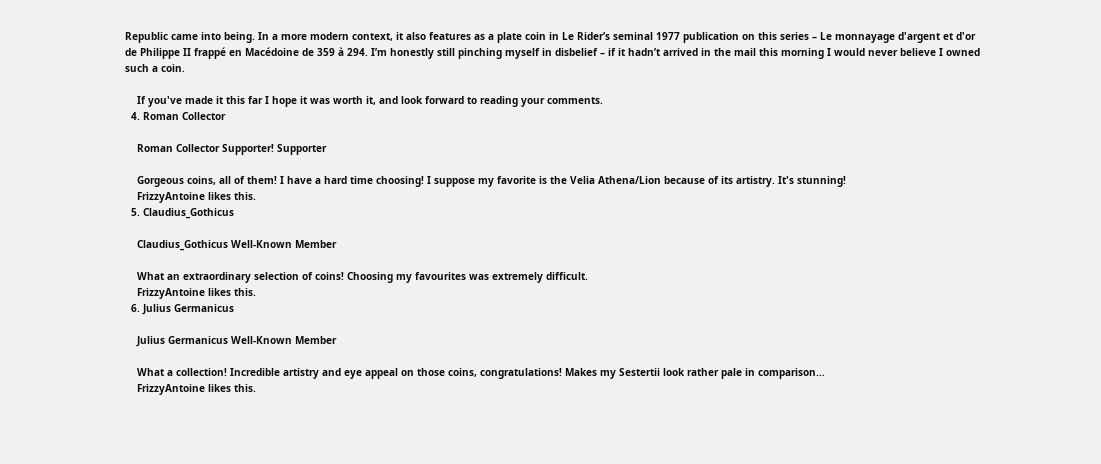Republic came into being. In a more modern context, it also features as a plate coin in Le Rider’s seminal 1977 publication on this series – Le monnayage d'argent et d'or de Philippe II frappé en Macédoine de 359 à 294. I’m honestly still pinching myself in disbelief – if it hadn’t arrived in the mail this morning I would never believe I owned such a coin.

    If you've made it this far I hope it was worth it, and look forward to reading your comments.
  4. Roman Collector

    Roman Collector Supporter! Supporter

    Gorgeous coins, all of them! I have a hard time choosing! I suppose my favorite is the Velia Athena/Lion because of its artistry. It's stunning!
    FrizzyAntoine likes this.
  5. Claudius_Gothicus

    Claudius_Gothicus Well-Known Member

    What an extraordinary selection of coins! Choosing my favourites was extremely difficult.
    FrizzyAntoine likes this.
  6. Julius Germanicus

    Julius Germanicus Well-Known Member

    What a collection! Incredible artistry and eye appeal on those coins, congratulations! Makes my Sestertii look rather pale in comparison...
    FrizzyAntoine likes this.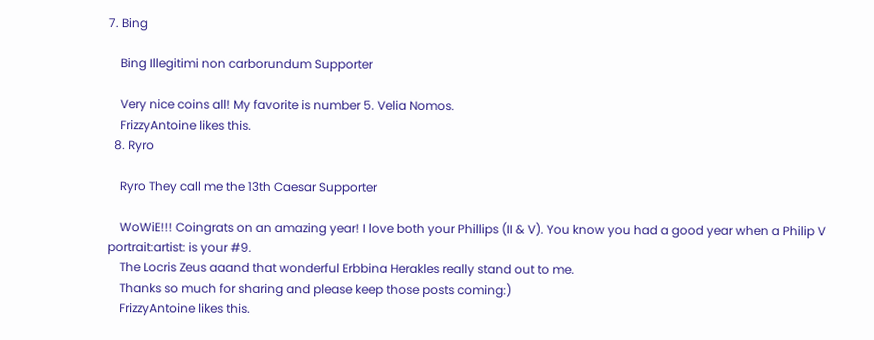7. Bing

    Bing Illegitimi non carborundum Supporter

    Very nice coins all! My favorite is number 5. Velia Nomos.
    FrizzyAntoine likes this.
  8. Ryro

    Ryro They call me the 13th Caesar Supporter

    WoWiE!!! Coingrats on an amazing year! I love both your Phillips (II & V). You know you had a good year when a Philip V portrait:artist: is your #9.
    The Locris Zeus aaand that wonderful Erbbina Herakles really stand out to me.
    Thanks so much for sharing and please keep those posts coming:)
    FrizzyAntoine likes this.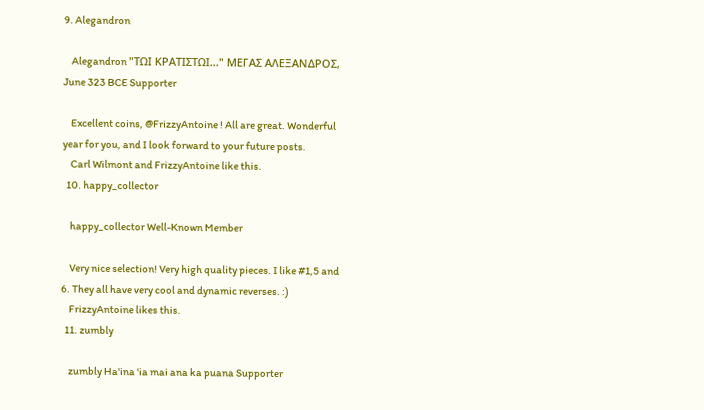9. Alegandron

    Alegandron "ΤΩΙ ΚΡΑΤΙΣΤΩΙ..." ΜΕΓΑΣ ΑΛΕΞΑΝΔΡΟΣ, June 323 BCE Supporter

    Excellent coins, @FrizzyAntoine ! All are great. Wonderful year for you, and I look forward to your future posts.
    Carl Wilmont and FrizzyAntoine like this.
  10. happy_collector

    happy_collector Well-Known Member

    Very nice selection! Very high quality pieces. I like #1,5 and 6. They all have very cool and dynamic reverses. :)
    FrizzyAntoine likes this.
  11. zumbly

    zumbly Ha'ina 'ia mai ana ka puana Supporter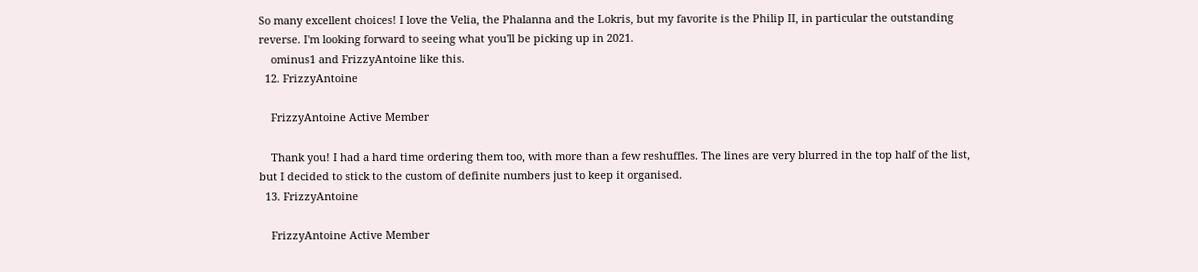So many excellent choices! I love the Velia, the Phalanna and the Lokris, but my favorite is the Philip II, in particular the outstanding reverse. I'm looking forward to seeing what you'll be picking up in 2021.
    ominus1 and FrizzyAntoine like this.
  12. FrizzyAntoine

    FrizzyAntoine Active Member

    Thank you! I had a hard time ordering them too, with more than a few reshuffles. The lines are very blurred in the top half of the list, but I decided to stick to the custom of definite numbers just to keep it organised.
  13. FrizzyAntoine

    FrizzyAntoine Active Member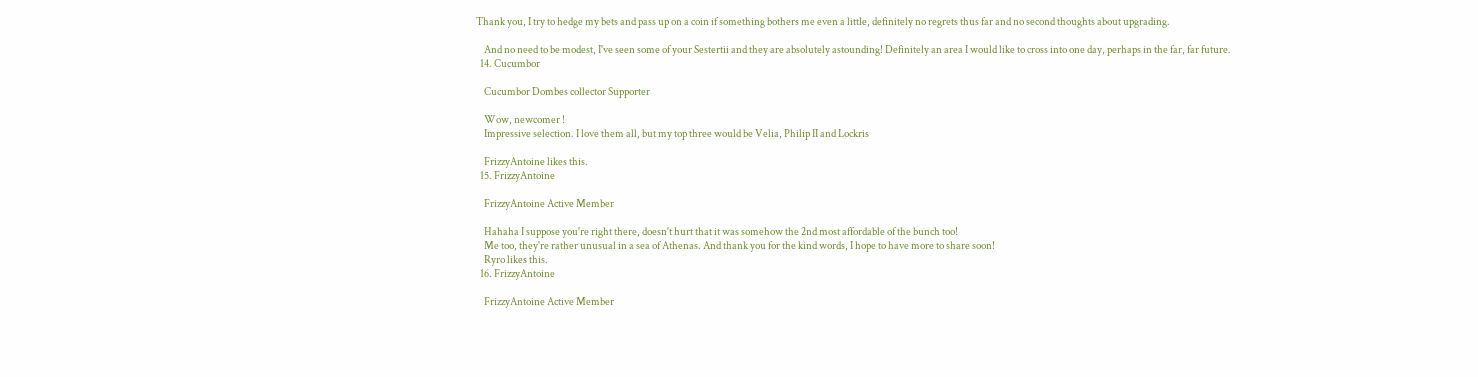Thank you, I try to hedge my bets and pass up on a coin if something bothers me even a little, definitely no regrets thus far and no second thoughts about upgrading.

    And no need to be modest, I've seen some of your Sestertii and they are absolutely astounding! Definitely an area I would like to cross into one day, perhaps in the far, far future.
  14. Cucumbor

    Cucumbor Dombes collector Supporter

    Wow, newcomer !
    Impressive selection. I love them all, but my top three would be Velia, Philip II and Lockris

    FrizzyAntoine likes this.
  15. FrizzyAntoine

    FrizzyAntoine Active Member

    Hahaha I suppose you're right there, doesn't hurt that it was somehow the 2nd most affordable of the bunch too!
    Me too, they're rather unusual in a sea of Athenas. And thank you for the kind words, I hope to have more to share soon!
    Ryro likes this.
  16. FrizzyAntoine

    FrizzyAntoine Active Member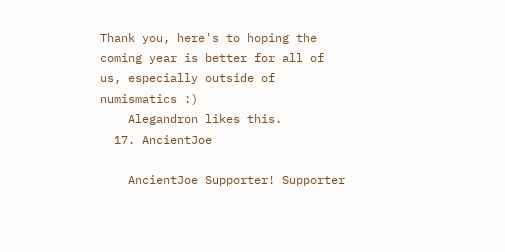Thank you, here's to hoping the coming year is better for all of us, especially outside of numismatics :)
    Alegandron likes this.
  17. AncientJoe

    AncientJoe Supporter! Supporter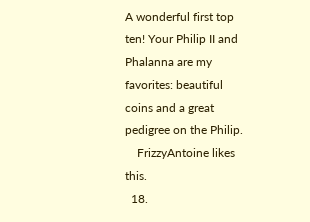A wonderful first top ten! Your Philip II and Phalanna are my favorites: beautiful coins and a great pedigree on the Philip.
    FrizzyAntoine likes this.
  18.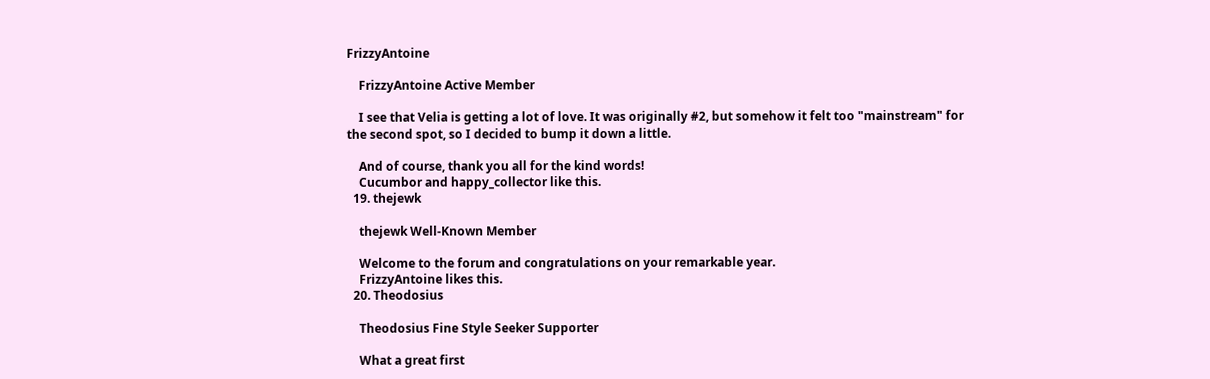FrizzyAntoine

    FrizzyAntoine Active Member

    I see that Velia is getting a lot of love. It was originally #2, but somehow it felt too "mainstream" for the second spot, so I decided to bump it down a little.

    And of course, thank you all for the kind words!
    Cucumbor and happy_collector like this.
  19. thejewk

    thejewk Well-Known Member

    Welcome to the forum and congratulations on your remarkable year.
    FrizzyAntoine likes this.
  20. Theodosius

    Theodosius Fine Style Seeker Supporter

    What a great first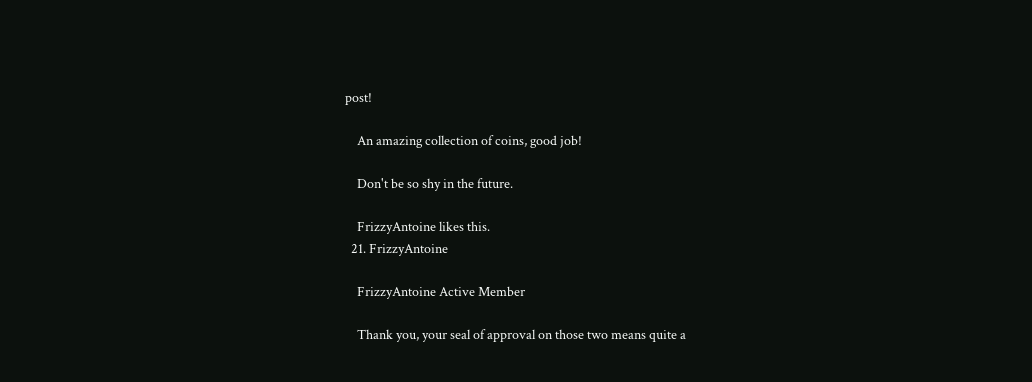post!

    An amazing collection of coins, good job!

    Don't be so shy in the future.

    FrizzyAntoine likes this.
  21. FrizzyAntoine

    FrizzyAntoine Active Member

    Thank you, your seal of approval on those two means quite a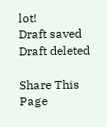lot!
Draft saved Draft deleted

Share This Page